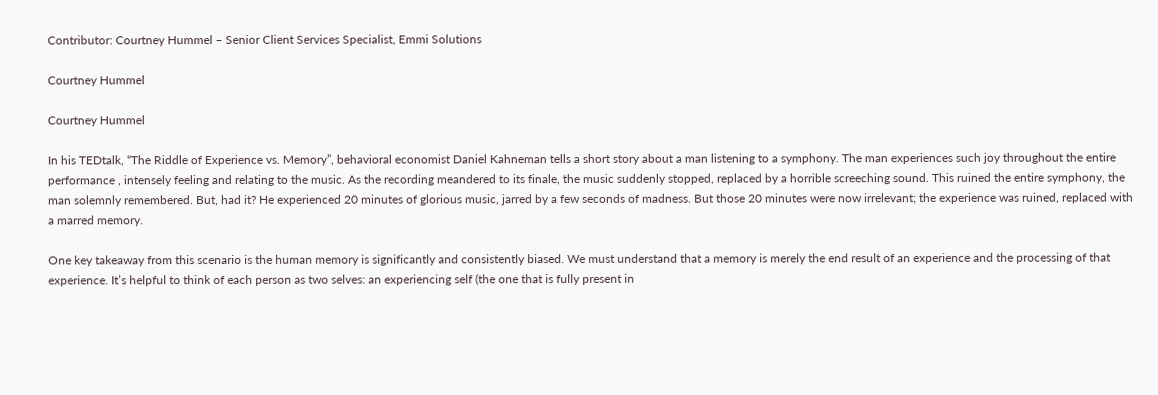Contributor: Courtney Hummel – Senior Client Services Specialist, Emmi Solutions

Courtney Hummel

Courtney Hummel

In his TEDtalk, “The Riddle of Experience vs. Memory”, behavioral economist Daniel Kahneman tells a short story about a man listening to a symphony. The man experiences such joy throughout the entire performance , intensely feeling and relating to the music. As the recording meandered to its finale, the music suddenly stopped, replaced by a horrible screeching sound. This ruined the entire symphony, the man solemnly remembered. But, had it? He experienced 20 minutes of glorious music, jarred by a few seconds of madness. But those 20 minutes were now irrelevant; the experience was ruined, replaced with a marred memory.

One key takeaway from this scenario is the human memory is significantly and consistently biased. We must understand that a memory is merely the end result of an experience and the processing of that experience. It’s helpful to think of each person as two selves: an experiencing self (the one that is fully present in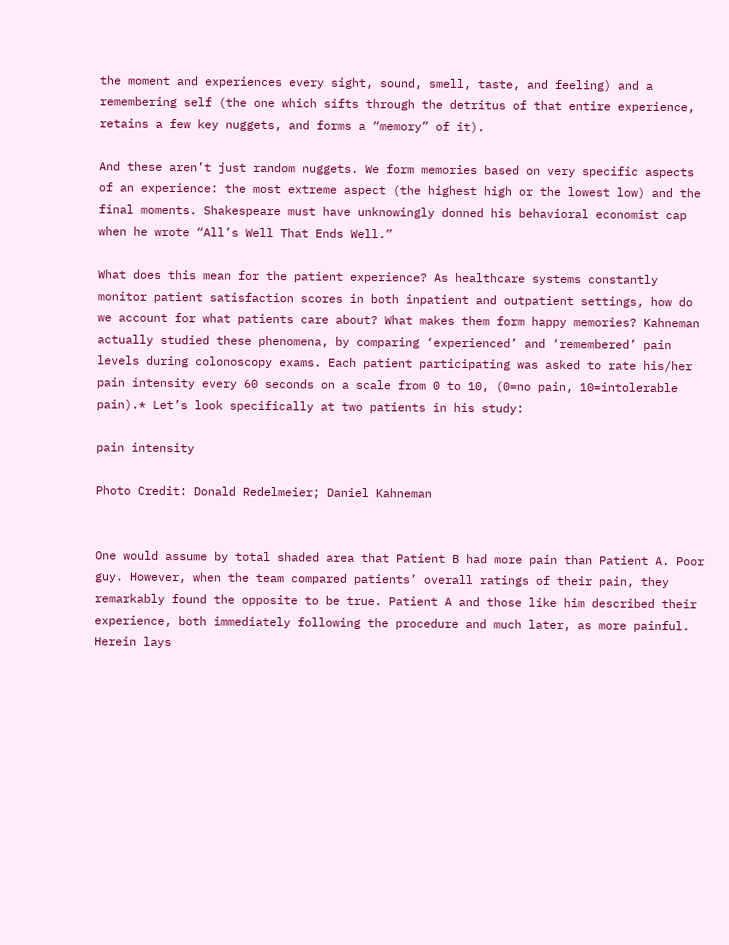the moment and experiences every sight, sound, smell, taste, and feeling) and a remembering self (the one which sifts through the detritus of that entire experience, retains a few key nuggets, and forms a “memory” of it).

And these aren’t just random nuggets. We form memories based on very specific aspects of an experience: the most extreme aspect (the highest high or the lowest low) and the final moments. Shakespeare must have unknowingly donned his behavioral economist cap when he wrote “All’s Well That Ends Well.”

What does this mean for the patient experience? As healthcare systems constantly monitor patient satisfaction scores in both inpatient and outpatient settings, how do we account for what patients care about? What makes them form happy memories? Kahneman actually studied these phenomena, by comparing ‘experienced’ and ‘remembered’ pain levels during colonoscopy exams. Each patient participating was asked to rate his/her pain intensity every 60 seconds on a scale from 0 to 10, (0=no pain, 10=intolerable pain).* Let’s look specifically at two patients in his study:

pain intensity

Photo Credit: Donald Redelmeier; Daniel Kahneman


One would assume by total shaded area that Patient B had more pain than Patient A. Poor guy. However, when the team compared patients’ overall ratings of their pain, they remarkably found the opposite to be true. Patient A and those like him described their experience, both immediately following the procedure and much later, as more painful. Herein lays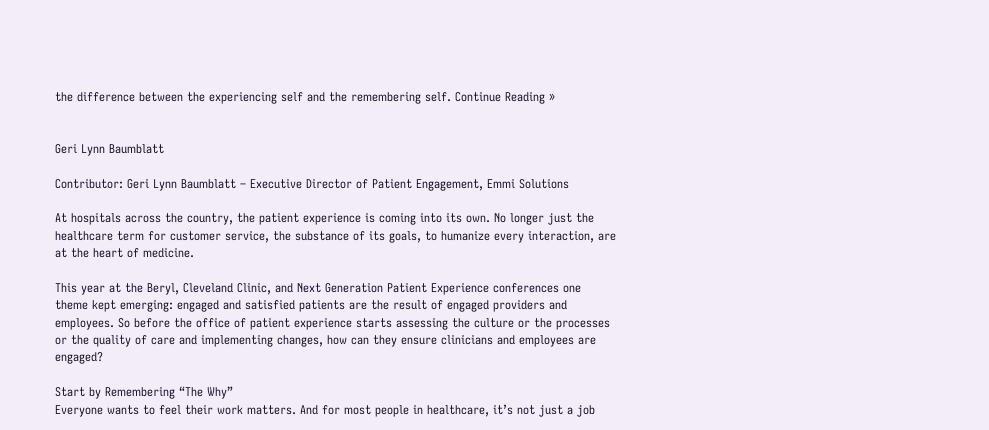the difference between the experiencing self and the remembering self. Continue Reading »


Geri Lynn Baumblatt

Contributor: Geri Lynn Baumblatt – Executive Director of Patient Engagement, Emmi Solutions

At hospitals across the country, the patient experience is coming into its own. No longer just the healthcare term for customer service, the substance of its goals, to humanize every interaction, are at the heart of medicine.

This year at the Beryl, Cleveland Clinic, and Next Generation Patient Experience conferences one theme kept emerging: engaged and satisfied patients are the result of engaged providers and employees. So before the office of patient experience starts assessing the culture or the processes or the quality of care and implementing changes, how can they ensure clinicians and employees are engaged?

Start by Remembering “The Why”
Everyone wants to feel their work matters. And for most people in healthcare, it’s not just a job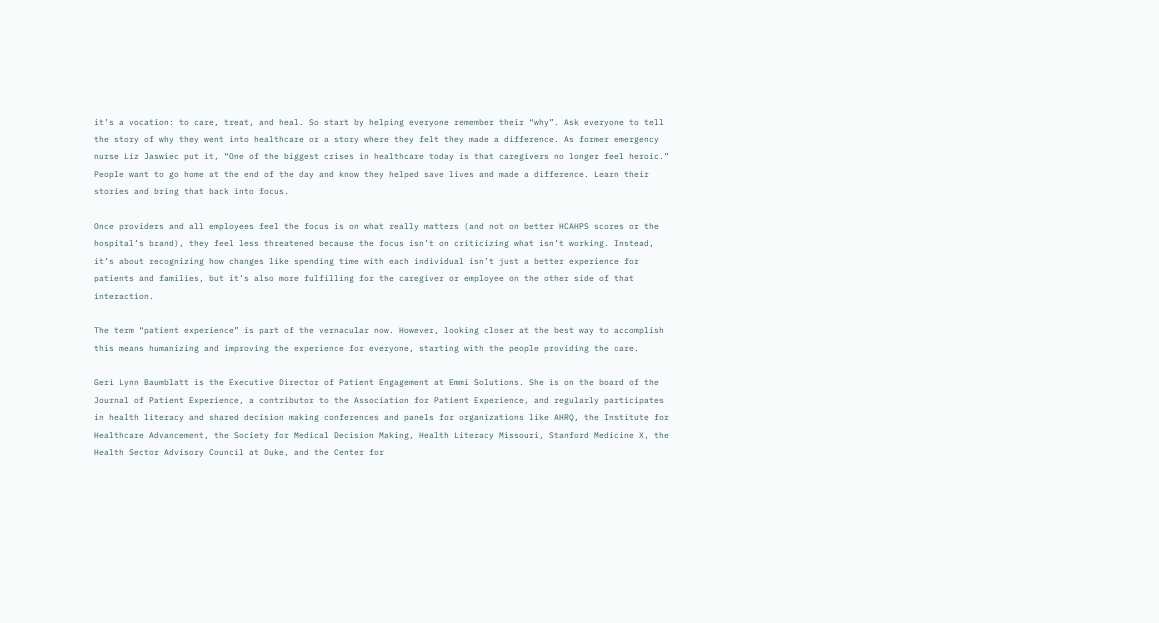it’s a vocation: to care, treat, and heal. So start by helping everyone remember their “why”. Ask everyone to tell the story of why they went into healthcare or a story where they felt they made a difference. As former emergency nurse Liz Jaswiec put it, “One of the biggest crises in healthcare today is that caregivers no longer feel heroic.” People want to go home at the end of the day and know they helped save lives and made a difference. Learn their stories and bring that back into focus.

Once providers and all employees feel the focus is on what really matters (and not on better HCAHPS scores or the hospital’s brand), they feel less threatened because the focus isn’t on criticizing what isn’t working. Instead, it’s about recognizing how changes like spending time with each individual isn’t just a better experience for patients and families, but it’s also more fulfilling for the caregiver or employee on the other side of that interaction.

The term “patient experience” is part of the vernacular now. However, looking closer at the best way to accomplish this means humanizing and improving the experience for everyone, starting with the people providing the care.

Geri Lynn Baumblatt is the Executive Director of Patient Engagement at Emmi Solutions. She is on the board of the Journal of Patient Experience, a contributor to the Association for Patient Experience, and regularly participates in health literacy and shared decision making conferences and panels for organizations like AHRQ, the Institute for Healthcare Advancement, the Society for Medical Decision Making, Health Literacy Missouri, Stanford Medicine X, the Health Sector Advisory Council at Duke, and the Center for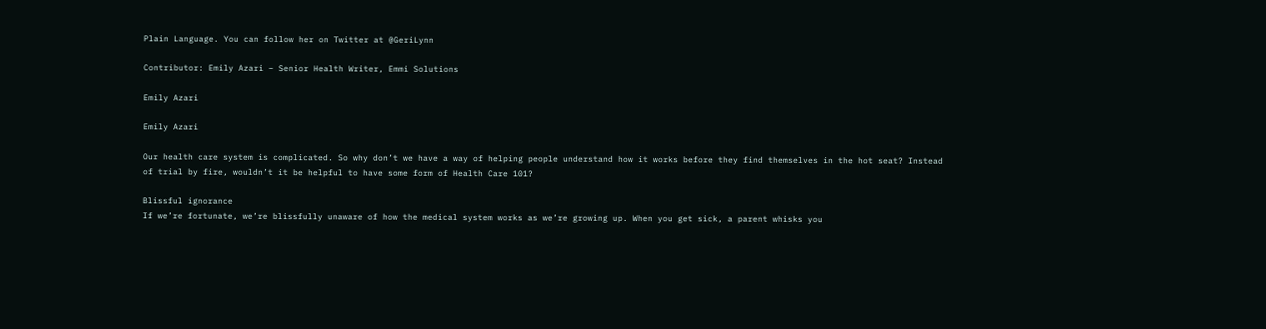Plain Language. You can follow her on Twitter at @GeriLynn

Contributor: Emily Azari – Senior Health Writer, Emmi Solutions

Emily Azari

Emily Azari

Our health care system is complicated. So why don’t we have a way of helping people understand how it works before they find themselves in the hot seat? Instead of trial by fire, wouldn’t it be helpful to have some form of Health Care 101?

Blissful ignorance
If we’re fortunate, we’re blissfully unaware of how the medical system works as we’re growing up. When you get sick, a parent whisks you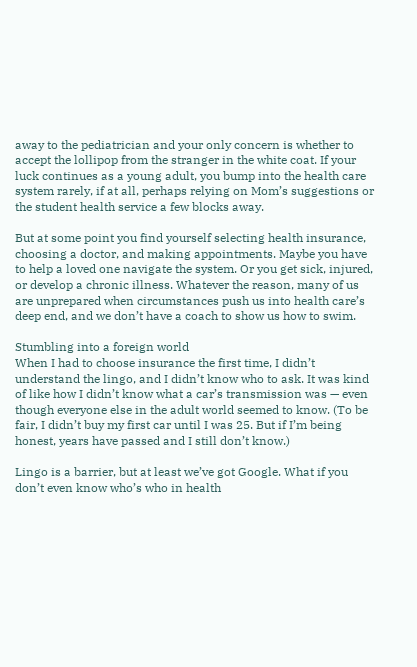away to the pediatrician and your only concern is whether to accept the lollipop from the stranger in the white coat. If your luck continues as a young adult, you bump into the health care system rarely, if at all, perhaps relying on Mom’s suggestions or the student health service a few blocks away.

But at some point you find yourself selecting health insurance, choosing a doctor, and making appointments. Maybe you have to help a loved one navigate the system. Or you get sick, injured, or develop a chronic illness. Whatever the reason, many of us are unprepared when circumstances push us into health care’s deep end, and we don’t have a coach to show us how to swim.

Stumbling into a foreign world
When I had to choose insurance the first time, I didn’t understand the lingo, and I didn’t know who to ask. It was kind of like how I didn’t know what a car’s transmission was — even though everyone else in the adult world seemed to know. (To be fair, I didn’t buy my first car until I was 25. But if I’m being honest, years have passed and I still don’t know.)

Lingo is a barrier, but at least we’ve got Google. What if you don’t even know who’s who in health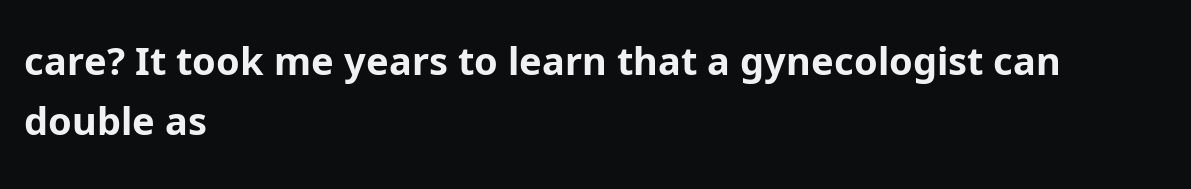care? It took me years to learn that a gynecologist can double as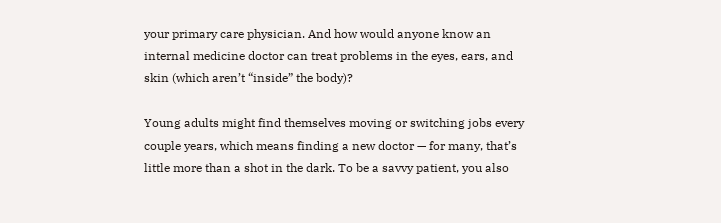your primary care physician. And how would anyone know an internal medicine doctor can treat problems in the eyes, ears, and skin (which aren’t “inside” the body)?

Young adults might find themselves moving or switching jobs every couple years, which means finding a new doctor — for many, that’s little more than a shot in the dark. To be a savvy patient, you also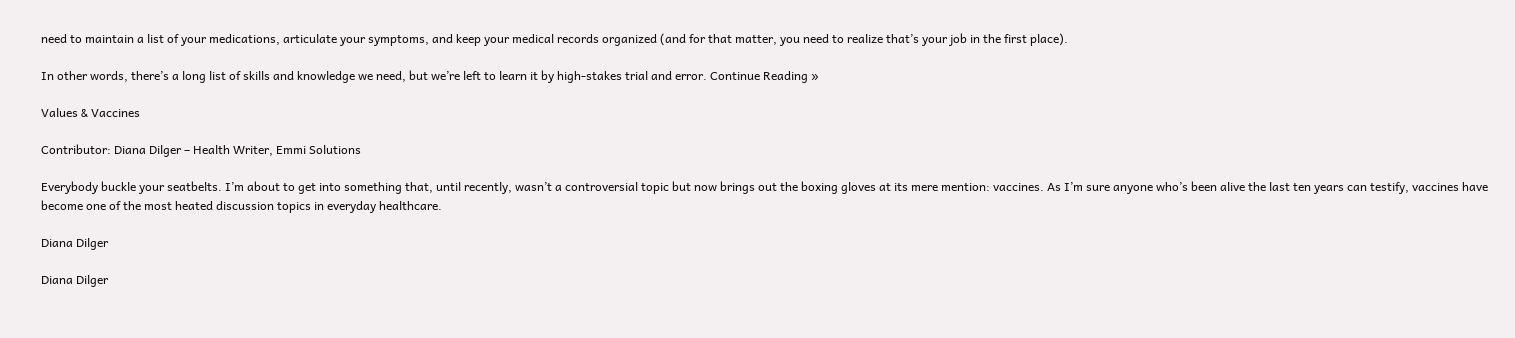need to maintain a list of your medications, articulate your symptoms, and keep your medical records organized (and for that matter, you need to realize that’s your job in the first place).

In other words, there’s a long list of skills and knowledge we need, but we’re left to learn it by high-stakes trial and error. Continue Reading »

Values & Vaccines

Contributor: Diana Dilger – Health Writer, Emmi Solutions

Everybody buckle your seatbelts. I’m about to get into something that, until recently, wasn’t a controversial topic but now brings out the boxing gloves at its mere mention: vaccines. As I’m sure anyone who’s been alive the last ten years can testify, vaccines have become one of the most heated discussion topics in everyday healthcare.

Diana Dilger

Diana Dilger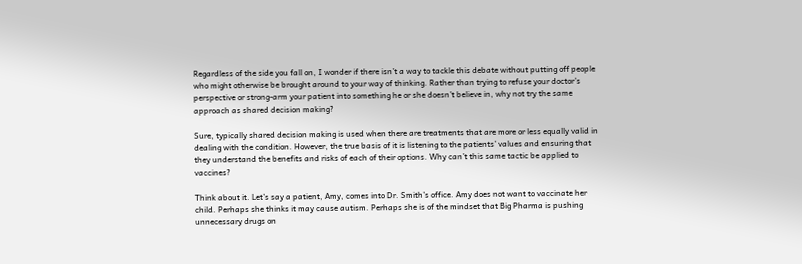Regardless of the side you fall on, I wonder if there isn’t a way to tackle this debate without putting off people who might otherwise be brought around to your way of thinking. Rather than trying to refuse your doctor’s perspective or strong-arm your patient into something he or she doesn’t believe in, why not try the same approach as shared decision making?

Sure, typically shared decision making is used when there are treatments that are more or less equally valid in dealing with the condition. However, the true basis of it is listening to the patients’ values and ensuring that they understand the benefits and risks of each of their options. Why can’t this same tactic be applied to vaccines?

Think about it. Let’s say a patient, Amy, comes into Dr. Smith’s office. Amy does not want to vaccinate her child. Perhaps she thinks it may cause autism. Perhaps she is of the mindset that Big Pharma is pushing unnecessary drugs on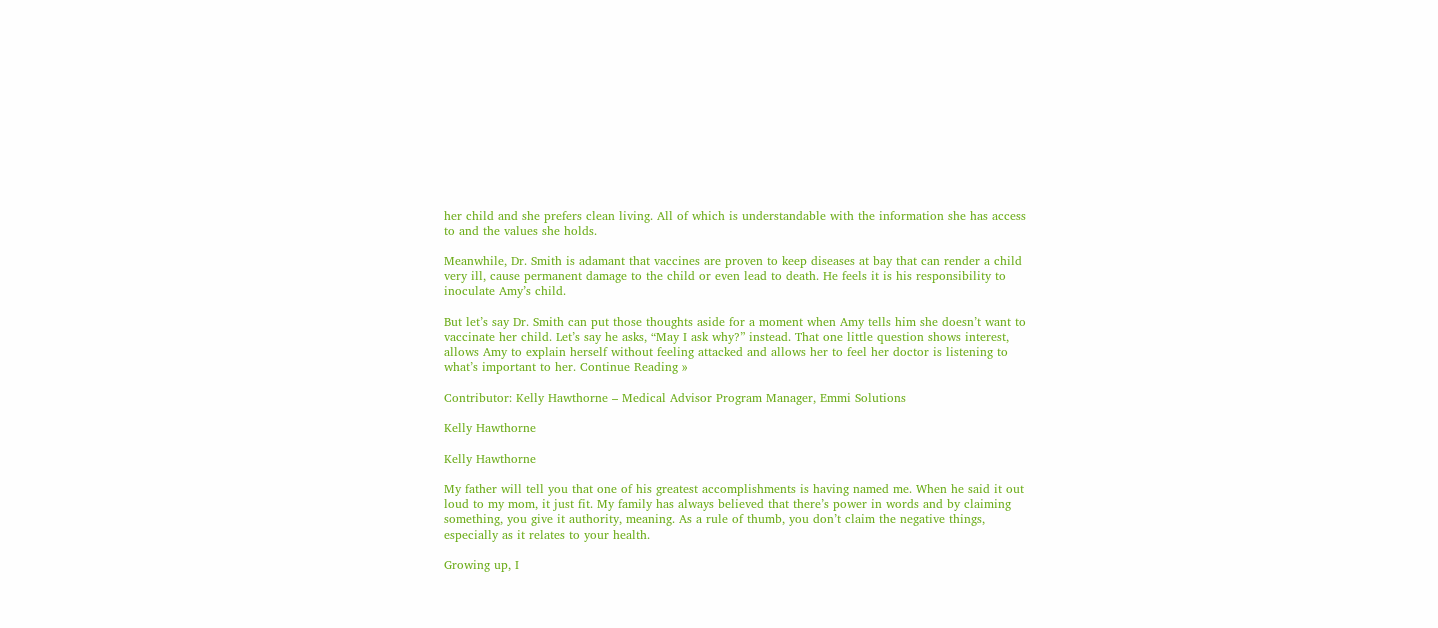her child and she prefers clean living. All of which is understandable with the information she has access to and the values she holds.

Meanwhile, Dr. Smith is adamant that vaccines are proven to keep diseases at bay that can render a child very ill, cause permanent damage to the child or even lead to death. He feels it is his responsibility to inoculate Amy’s child.

But let’s say Dr. Smith can put those thoughts aside for a moment when Amy tells him she doesn’t want to vaccinate her child. Let’s say he asks, “May I ask why?” instead. That one little question shows interest, allows Amy to explain herself without feeling attacked and allows her to feel her doctor is listening to what’s important to her. Continue Reading »

Contributor: Kelly Hawthorne – Medical Advisor Program Manager, Emmi Solutions

Kelly Hawthorne

Kelly Hawthorne

My father will tell you that one of his greatest accomplishments is having named me. When he said it out loud to my mom, it just fit. My family has always believed that there’s power in words and by claiming something, you give it authority, meaning. As a rule of thumb, you don’t claim the negative things, especially as it relates to your health.

Growing up, I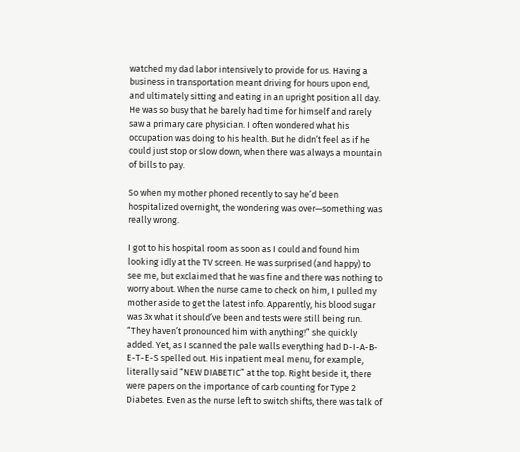watched my dad labor intensively to provide for us. Having a business in transportation meant driving for hours upon end, and ultimately sitting and eating in an upright position all day. He was so busy that he barely had time for himself and rarely saw a primary care physician. I often wondered what his occupation was doing to his health. But he didn’t feel as if he could just stop or slow down, when there was always a mountain of bills to pay.

So when my mother phoned recently to say he’d been hospitalized overnight, the wondering was over—something was really wrong.

I got to his hospital room as soon as I could and found him looking idly at the TV screen. He was surprised (and happy) to see me, but exclaimed that he was fine and there was nothing to worry about. When the nurse came to check on him, I pulled my mother aside to get the latest info. Apparently, his blood sugar was 3x what it should’ve been and tests were still being run. “They haven’t pronounced him with anything!” she quickly added. Yet, as I scanned the pale walls everything had D-I-A-B-E-T-E-S spelled out. His inpatient meal menu, for example, literally said “NEW DIABETIC” at the top. Right beside it, there were papers on the importance of carb counting for Type 2 Diabetes. Even as the nurse left to switch shifts, there was talk of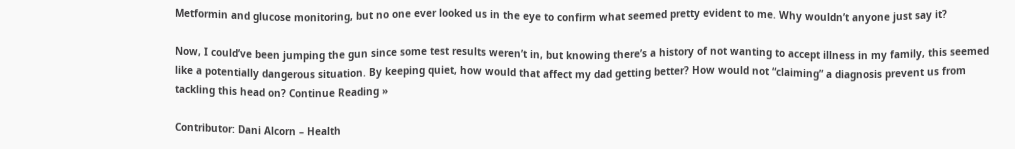Metformin and glucose monitoring, but no one ever looked us in the eye to confirm what seemed pretty evident to me. Why wouldn’t anyone just say it?

Now, I could’ve been jumping the gun since some test results weren’t in, but knowing there’s a history of not wanting to accept illness in my family, this seemed like a potentially dangerous situation. By keeping quiet, how would that affect my dad getting better? How would not “claiming” a diagnosis prevent us from tackling this head on? Continue Reading »

Contributor: Dani Alcorn – Health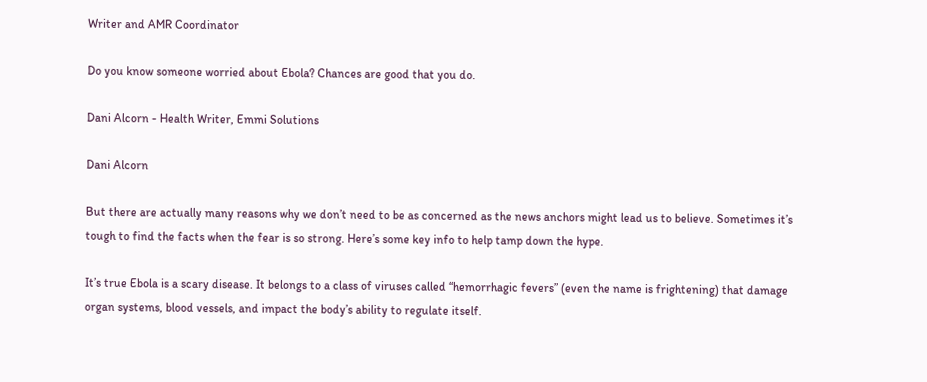Writer and AMR Coordinator

Do you know someone worried about Ebola? Chances are good that you do.

Dani Alcorn - Health Writer, Emmi Solutions

Dani Alcorn

But there are actually many reasons why we don’t need to be as concerned as the news anchors might lead us to believe. Sometimes it’s tough to find the facts when the fear is so strong. Here’s some key info to help tamp down the hype.

It’s true Ebola is a scary disease. It belongs to a class of viruses called “hemorrhagic fevers” (even the name is frightening) that damage organ systems, blood vessels, and impact the body’s ability to regulate itself.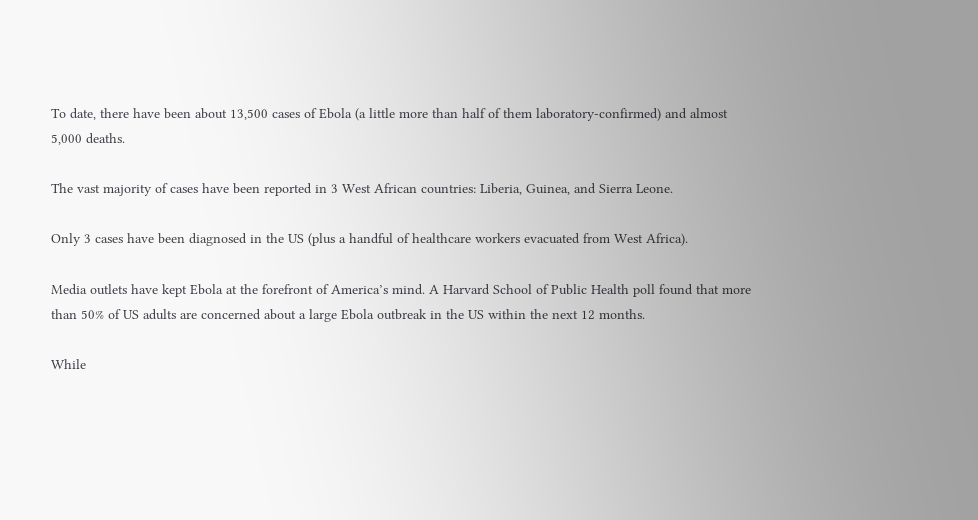To date, there have been about 13,500 cases of Ebola (a little more than half of them laboratory-confirmed) and almost 5,000 deaths.

The vast majority of cases have been reported in 3 West African countries: Liberia, Guinea, and Sierra Leone.

Only 3 cases have been diagnosed in the US (plus a handful of healthcare workers evacuated from West Africa).

Media outlets have kept Ebola at the forefront of America’s mind. A Harvard School of Public Health poll found that more than 50% of US adults are concerned about a large Ebola outbreak in the US within the next 12 months.

While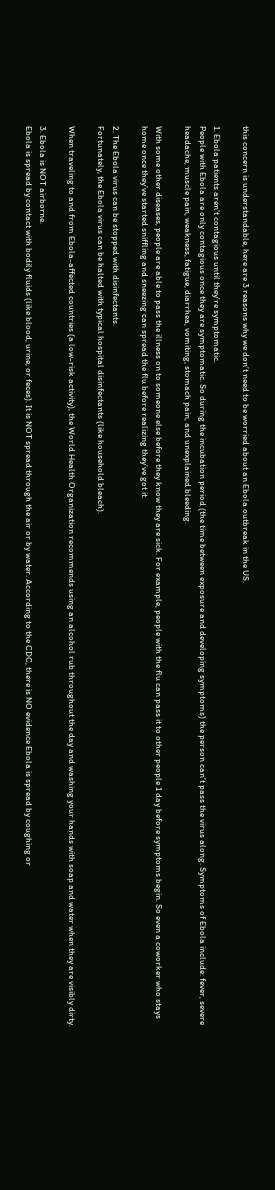this concern is understandable, here are 3 reasons why we don’t need to be worried about an Ebola outbreak in the US.

1. Ebola patients aren’t contagious until they’re symptomatic.
People with Ebola are only contagious once they are symptomatic. So during the incubation period (the time between exposure and developing symptoms) the person can’t pass the virus along. Symptoms of Ebola include: fever, severe headache, muscle pain, weakness, fatigue, diarrhea, vomiting, stomach pain, and unexplained bleeding.

With some other diseases, people are able to pass the illness on to someone else before they know they are sick. For example, people with the flu can pass it to other people 1 day before symptoms begin. So even a coworker who stays home once they’ve started sniffling and sneezing can spread the flu before realizing they’ve got it.

2. The Ebola virus can be stopped with disinfectants.
Fortunately, the Ebola virus can be halted with typical hospital disinfectants (like household bleach).

When traveling to and from Ebola-affected countries (a low-risk activity), the World Health Organization recommends using an alcohol rub throughout the day and washing your hands with soap and water when they are visibly dirty.

3. Ebola is NOT airborne.
Ebola is spread by contact with bodily fluids (like blood, urine, or feces). It is NOT spread through the air or by water. According to the CDC, there is NO evidence Ebola is spread by coughing or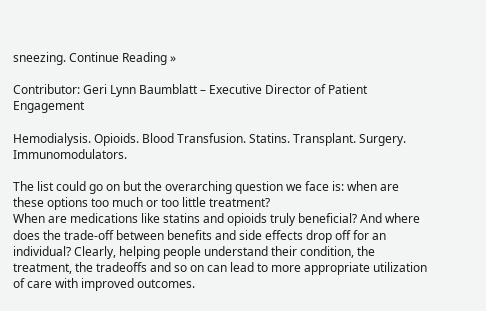sneezing. Continue Reading »

Contributor: Geri Lynn Baumblatt – Executive Director of Patient Engagement

Hemodialysis. Opioids. Blood Transfusion. Statins. Transplant. Surgery. Immunomodulators.

The list could go on but the overarching question we face is: when are these options too much or too little treatment?
When are medications like statins and opioids truly beneficial? And where does the trade-off between benefits and side effects drop off for an individual? Clearly, helping people understand their condition, the treatment, the tradeoffs and so on can lead to more appropriate utilization of care with improved outcomes.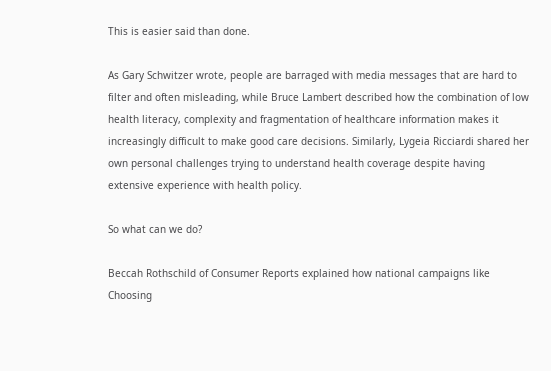This is easier said than done.

As Gary Schwitzer wrote, people are barraged with media messages that are hard to filter and often misleading, while Bruce Lambert described how the combination of low health literacy, complexity and fragmentation of healthcare information makes it increasingly difficult to make good care decisions. Similarly, Lygeia Ricciardi shared her own personal challenges trying to understand health coverage despite having extensive experience with health policy.

So what can we do?

Beccah Rothschild of Consumer Reports explained how national campaigns like Choosing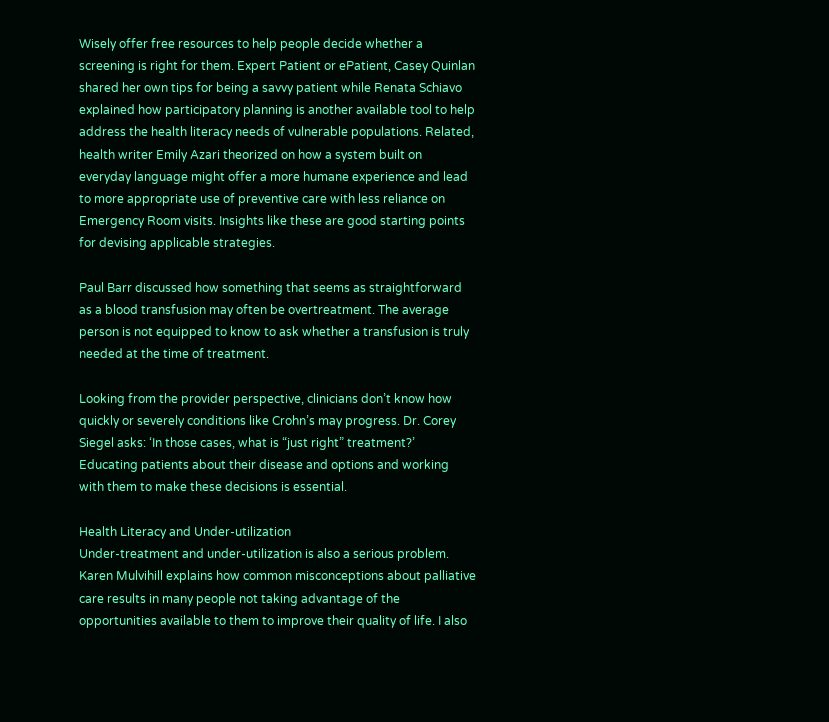Wisely offer free resources to help people decide whether a screening is right for them. Expert Patient or ePatient, Casey Quinlan shared her own tips for being a savvy patient while Renata Schiavo explained how participatory planning is another available tool to help address the health literacy needs of vulnerable populations. Related, health writer Emily Azari theorized on how a system built on everyday language might offer a more humane experience and lead to more appropriate use of preventive care with less reliance on Emergency Room visits. Insights like these are good starting points for devising applicable strategies.

Paul Barr discussed how something that seems as straightforward as a blood transfusion may often be overtreatment. The average person is not equipped to know to ask whether a transfusion is truly needed at the time of treatment.

Looking from the provider perspective, clinicians don’t know how quickly or severely conditions like Crohn’s may progress. Dr. Corey Siegel asks: ‘In those cases, what is “just right” treatment?’ Educating patients about their disease and options and working with them to make these decisions is essential.

Health Literacy and Under-utilization
Under-treatment and under-utilization is also a serious problem. Karen Mulvihill explains how common misconceptions about palliative care results in many people not taking advantage of the opportunities available to them to improve their quality of life. I also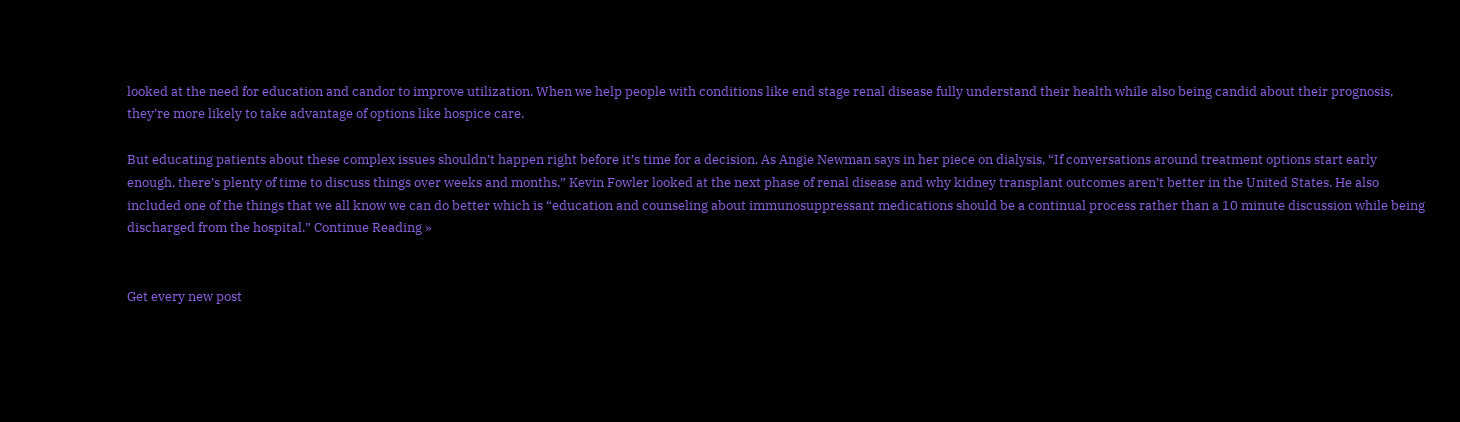looked at the need for education and candor to improve utilization. When we help people with conditions like end stage renal disease fully understand their health while also being candid about their prognosis, they’re more likely to take advantage of options like hospice care.

But educating patients about these complex issues shouldn’t happen right before it’s time for a decision. As Angie Newman says in her piece on dialysis, “If conversations around treatment options start early enough, there’s plenty of time to discuss things over weeks and months.” Kevin Fowler looked at the next phase of renal disease and why kidney transplant outcomes aren’t better in the United States. He also included one of the things that we all know we can do better which is “education and counseling about immunosuppressant medications should be a continual process rather than a 10 minute discussion while being discharged from the hospital.” Continue Reading »


Get every new post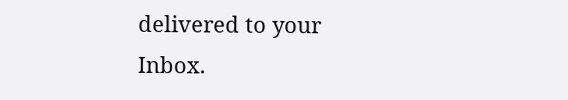delivered to your Inbox.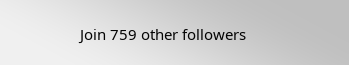Join 759 other followers